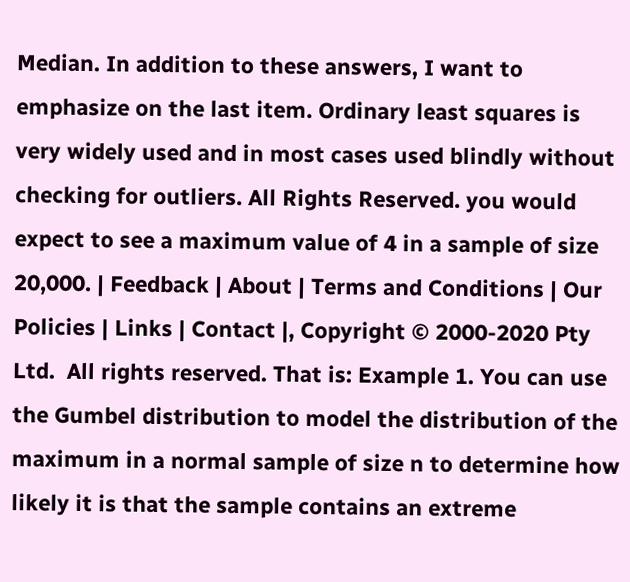Median. In addition to these answers, I want to emphasize on the last item. Ordinary least squares is very widely used and in most cases used blindly without checking for outliers. All Rights Reserved. you would expect to see a maximum value of 4 in a sample of size 20,000. | Feedback | About | Terms and Conditions | Our Policies | Links | Contact |, Copyright © 2000-2020 Pty Ltd.  All rights reserved. That is: Example 1. You can use the Gumbel distribution to model the distribution of the maximum in a normal sample of size n to determine how likely it is that the sample contains an extreme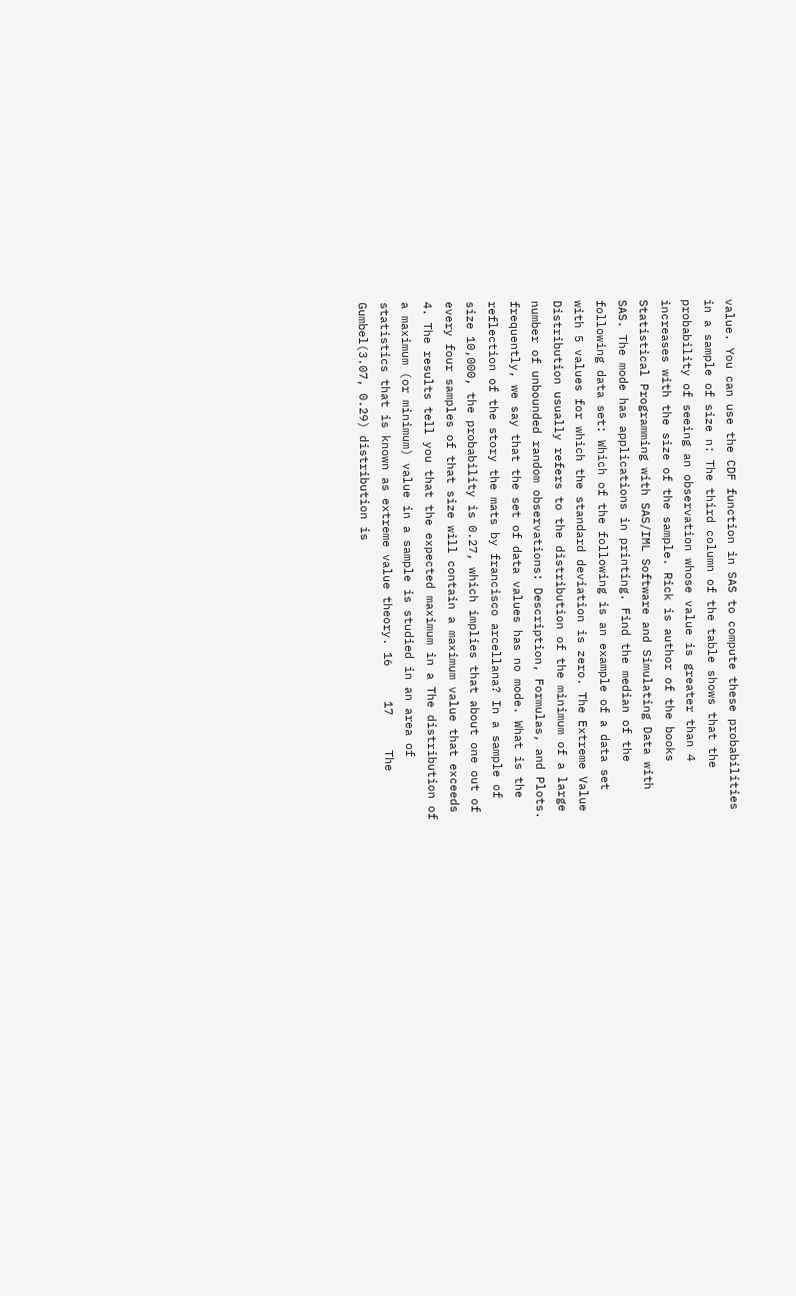value. You can use the CDF function in SAS to compute these probabilities in a sample of size n: The third column of the table shows that the probability of seeing an observation whose value is greater than 4 increases with the size of the sample. Rick is author of the books Statistical Programming with SAS/IML Software and Simulating Data with SAS. The mode has applications in printing. Find the median of the following data set: Which of the following is an example of a data set with 5 values for which the standard deviation is zero. The Extreme Value Distribution usually refers to the distribution of the minimum of a large number of unbounded random observations: Description, Formulas, and Plots. frequently, we say that the set of data values has no mode. What is the reflection of the story the mats by francisco arcellana? In a sample of size 10,000, the probability is 0.27, which implies that about one out of every four samples of that size will contain a maximum value that exceeds 4. The results tell you that the expected maximum in a The distribution of a maximum (or minimum) value in a sample is studied in an area of statistics that is known as extreme value theory. 16     17     The Gumbel(3.07, 0.29) distribution is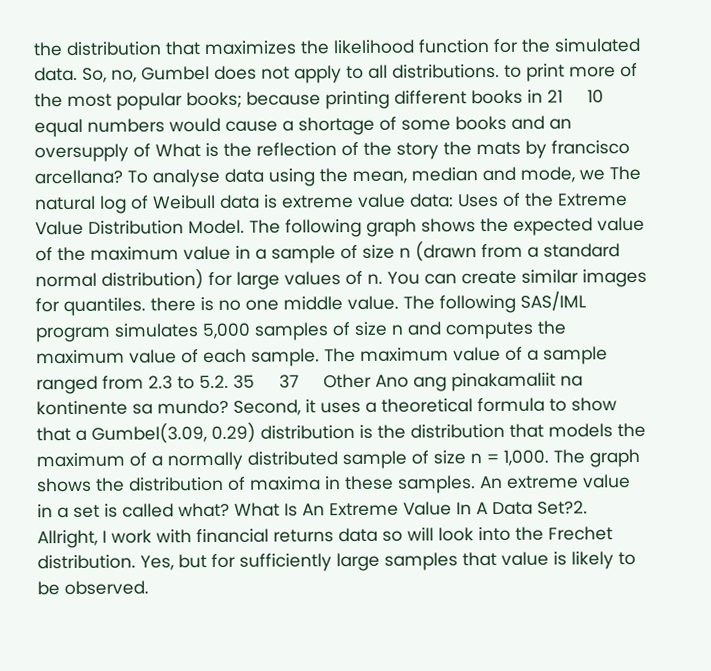the distribution that maximizes the likelihood function for the simulated data. So, no, Gumbel does not apply to all distributions. to print more of the most popular books; because printing different books in 21     10     equal numbers would cause a shortage of some books and an oversupply of What is the reflection of the story the mats by francisco arcellana? To analyse data using the mean, median and mode, we The natural log of Weibull data is extreme value data: Uses of the Extreme Value Distribution Model. The following graph shows the expected value of the maximum value in a sample of size n (drawn from a standard normal distribution) for large values of n. You can create similar images for quantiles. there is no one middle value. The following SAS/IML program simulates 5,000 samples of size n and computes the maximum value of each sample. The maximum value of a sample ranged from 2.3 to 5.2. 35     37     Other Ano ang pinakamaliit na kontinente sa mundo? Second, it uses a theoretical formula to show that a Gumbel(3.09, 0.29) distribution is the distribution that models the maximum of a normally distributed sample of size n = 1,000. The graph shows the distribution of maxima in these samples. An extreme value in a set is called what? What Is An Extreme Value In A Data Set?2. Allright, I work with financial returns data so will look into the Frechet distribution. Yes, but for sufficiently large samples that value is likely to be observed.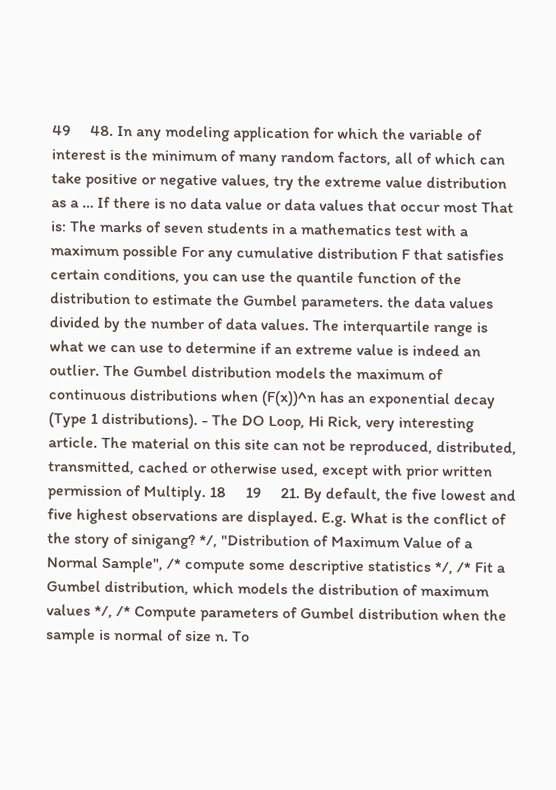49     48. In any modeling application for which the variable of interest is the minimum of many random factors, all of which can take positive or negative values, try the extreme value distribution as a … If there is no data value or data values that occur most That is: The marks of seven students in a mathematics test with a maximum possible For any cumulative distribution F that satisfies certain conditions, you can use the quantile function of the distribution to estimate the Gumbel parameters. the data values divided by the number of data values. The interquartile range is what we can use to determine if an extreme value is indeed an outlier. The Gumbel distribution models the maximum of continuous distributions when (F(x))^n has an exponential decay (Type 1 distributions). - The DO Loop, Hi Rick, very interesting article. The material on this site can not be reproduced, distributed, transmitted, cached or otherwise used, except with prior written permission of Multiply. 18     19     21. By default, the five lowest and five highest observations are displayed. E.g. What is the conflict of the story of sinigang? */, "Distribution of Maximum Value of a Normal Sample", /* compute some descriptive statistics */, /* Fit a Gumbel distribution, which models the distribution of maximum values */, /* Compute parameters of Gumbel distribution when the sample is normal of size n. To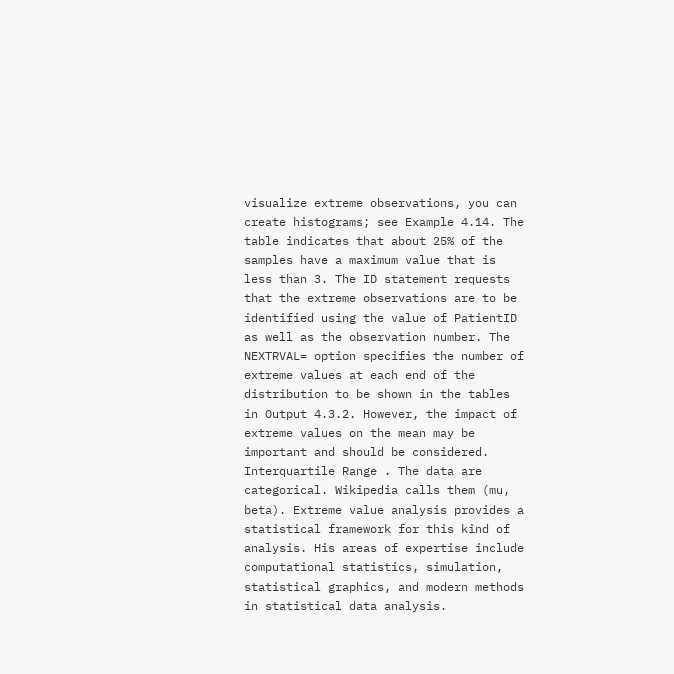visualize extreme observations, you can create histograms; see Example 4.14. The table indicates that about 25% of the samples have a maximum value that is less than 3. The ID statement requests that the extreme observations are to be identified using the value of PatientID as well as the observation number. The NEXTRVAL= option specifies the number of extreme values at each end of the distribution to be shown in the tables in Output 4.3.2. However, the impact of extreme values on the mean may be important and should be considered. Interquartile Range . The data are categorical. Wikipedia calls them (mu, beta). Extreme value analysis provides a statistical framework for this kind of analysis. His areas of expertise include computational statistics, simulation, statistical graphics, and modern methods in statistical data analysis.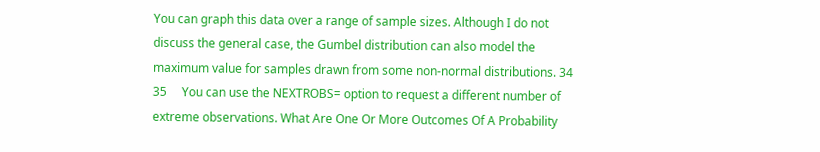You can graph this data over a range of sample sizes. Although I do not discuss the general case, the Gumbel distribution can also model the maximum value for samples drawn from some non-normal distributions. 34     35     You can use the NEXTROBS= option to request a different number of extreme observations. What Are One Or More Outcomes Of A Probability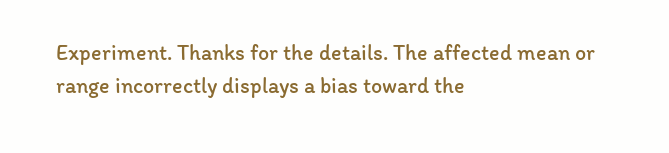Experiment. Thanks for the details. The affected mean or range incorrectly displays a bias toward the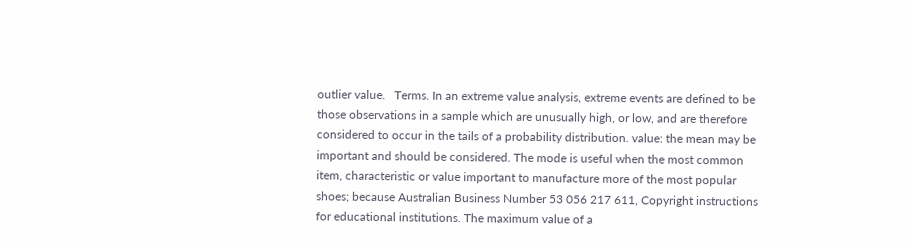outlier value.   Terms. In an extreme value analysis, extreme events are defined to be those observations in a sample which are unusually high, or low, and are therefore considered to occur in the tails of a probability distribution. value: the mean may be important and should be considered. The mode is useful when the most common item, characteristic or value important to manufacture more of the most popular shoes; because Australian Business Number 53 056 217 611, Copyright instructions for educational institutions. The maximum value of a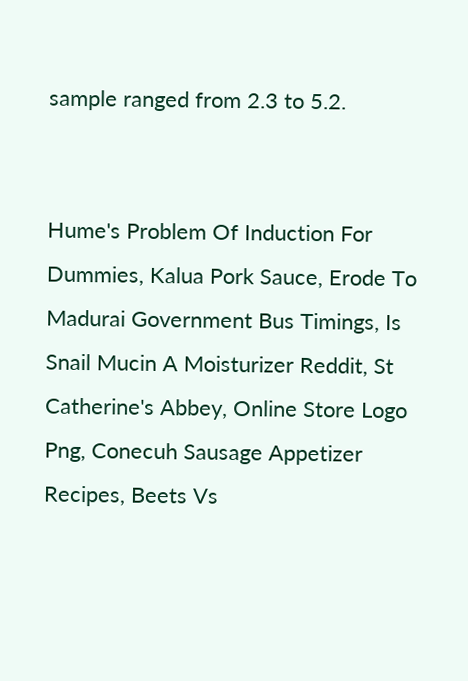sample ranged from 2.3 to 5.2.


Hume's Problem Of Induction For Dummies, Kalua Pork Sauce, Erode To Madurai Government Bus Timings, Is Snail Mucin A Moisturizer Reddit, St Catherine's Abbey, Online Store Logo Png, Conecuh Sausage Appetizer Recipes, Beets Vs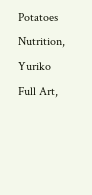Potatoes Nutrition, Yuriko Full Art,